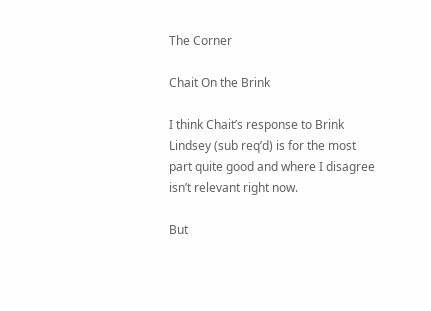The Corner

Chait On the Brink

I think Chait’s response to Brink Lindsey (sub req’d) is for the most part quite good and where I disagree isn’t relevant right now.

But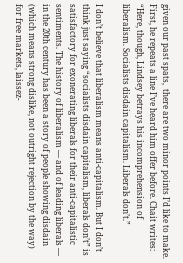given our past spats,  there are two minor points I’d like to make. First, he repeats a line I’ve heard him offer before. Chait writes: “Here, though, Lindsey betrays his incomprehension of liberalism. Socialists disdain capitalism. Liberals don’t.”

I don’t believe that liberalism means anti-capitalism. But I don’t think just saying “socialists disdain capitalism, liberals don’t” is satisfactory for exonerating liberals for their anti-capitalistic sentiments. The history of liberalism — and of leading liberals — in the 20th century has been a story of people showing disdain (which means strong dislike, not outright rejection by the way) for free markets, laissez-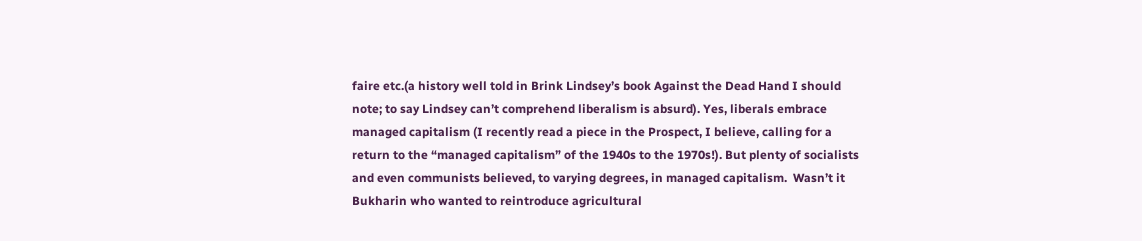faire etc.(a history well told in Brink Lindsey’s book Against the Dead Hand I should note; to say Lindsey can’t comprehend liberalism is absurd). Yes, liberals embrace managed capitalism (I recently read a piece in the Prospect, I believe, calling for a return to the “managed capitalism” of the 1940s to the 1970s!). But plenty of socialists and even communists believed, to varying degrees, in managed capitalism.  Wasn’t it Bukharin who wanted to reintroduce agricultural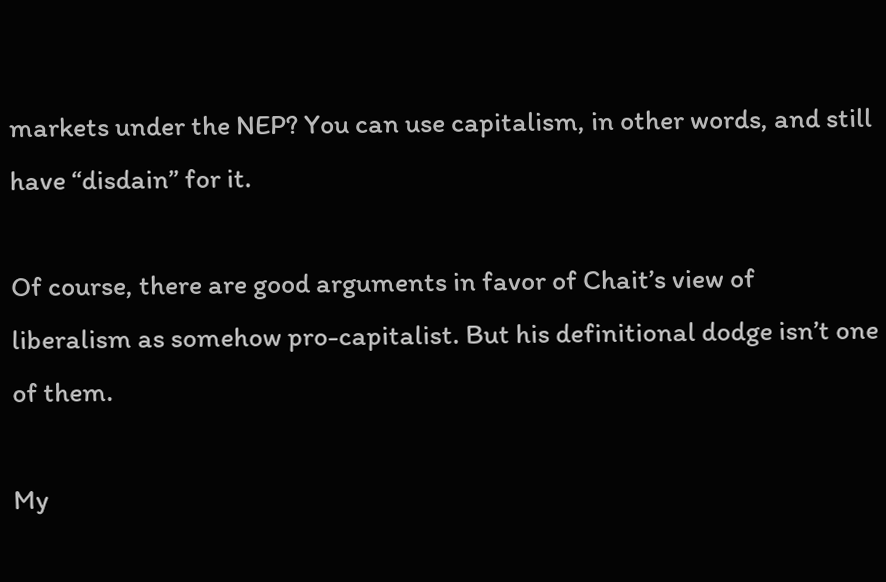markets under the NEP? You can use capitalism, in other words, and still have “disdain” for it.

Of course, there are good arguments in favor of Chait’s view of liberalism as somehow pro-capitalist. But his definitional dodge isn’t one of them.

My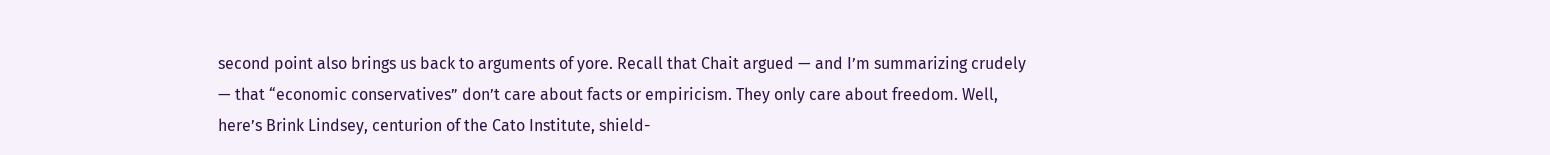second point also brings us back to arguments of yore. Recall that Chait argued — and I’m summarizing crudely — that “economic conservatives” don’t care about facts or empiricism. They only care about freedom. Well, here’s Brink Lindsey, centurion of the Cato Institute, shield-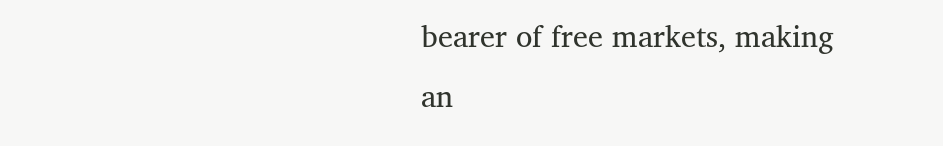bearer of free markets, making an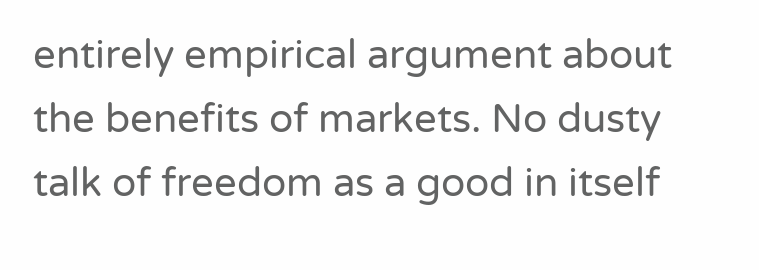entirely empirical argument about the benefits of markets. No dusty talk of freedom as a good in itself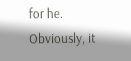for he. Obviously, it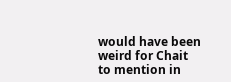would have been weird for Chait to mention in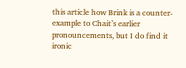this article how Brink is a counter-example to Chait’s earlier pronouncements, but I do find it ironic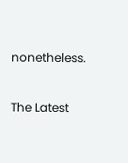nonetheless.


The Latest